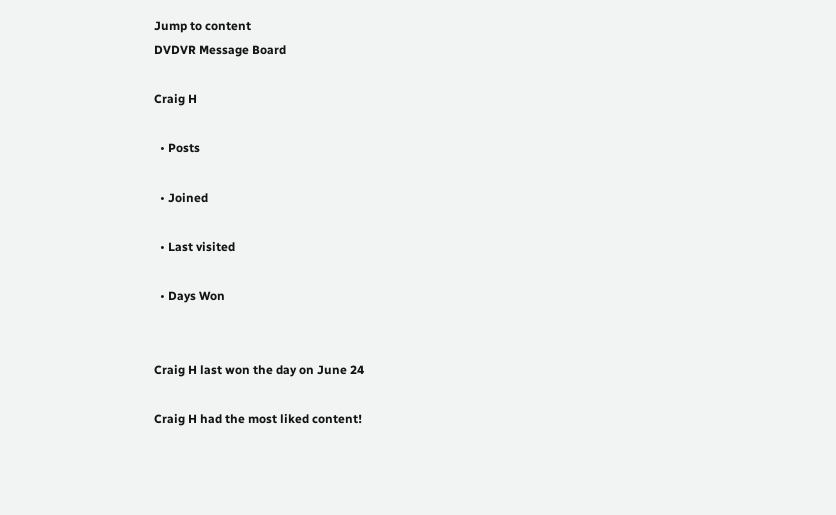Jump to content
DVDVR Message Board

Craig H

  • Posts

  • Joined

  • Last visited

  • Days Won


Craig H last won the day on June 24

Craig H had the most liked content!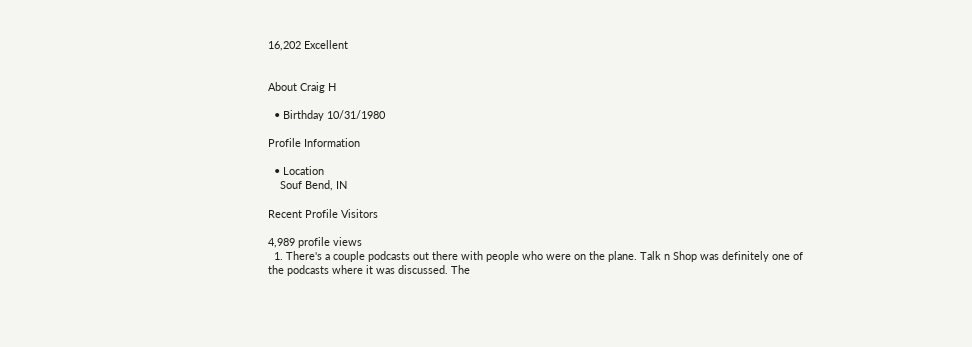16,202 Excellent


About Craig H

  • Birthday 10/31/1980

Profile Information

  • Location
    Souf Bend, IN

Recent Profile Visitors

4,989 profile views
  1. There's a couple podcasts out there with people who were on the plane. Talk n Shop was definitely one of the podcasts where it was discussed. The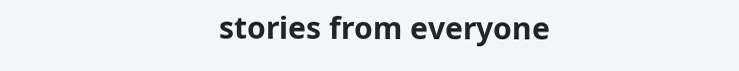stories from everyone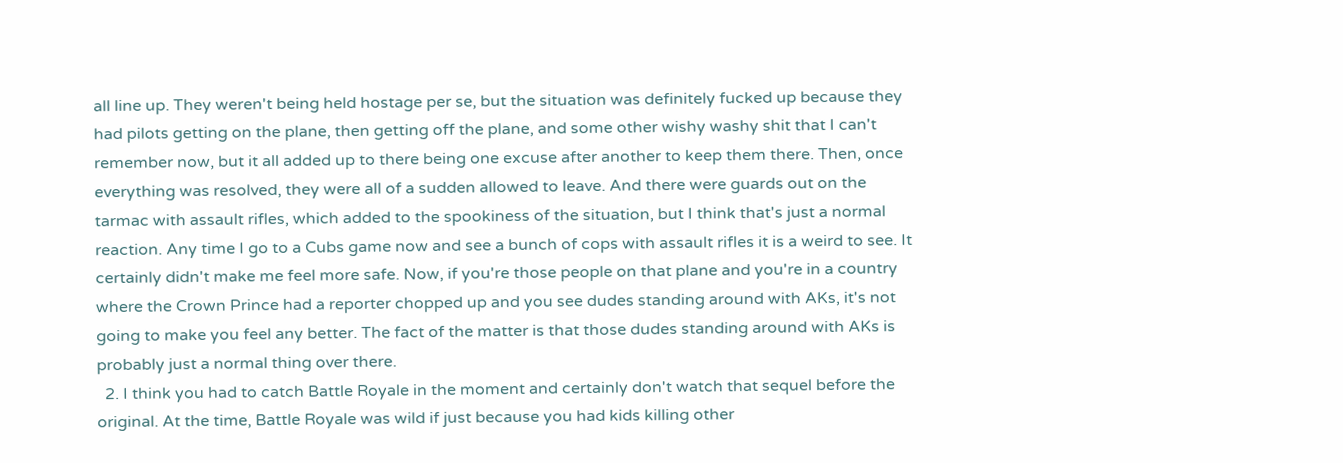all line up. They weren't being held hostage per se, but the situation was definitely fucked up because they had pilots getting on the plane, then getting off the plane, and some other wishy washy shit that I can't remember now, but it all added up to there being one excuse after another to keep them there. Then, once everything was resolved, they were all of a sudden allowed to leave. And there were guards out on the tarmac with assault rifles, which added to the spookiness of the situation, but I think that's just a normal reaction. Any time I go to a Cubs game now and see a bunch of cops with assault rifles it is a weird to see. It certainly didn't make me feel more safe. Now, if you're those people on that plane and you're in a country where the Crown Prince had a reporter chopped up and you see dudes standing around with AKs, it's not going to make you feel any better. The fact of the matter is that those dudes standing around with AKs is probably just a normal thing over there.
  2. I think you had to catch Battle Royale in the moment and certainly don't watch that sequel before the original. At the time, Battle Royale was wild if just because you had kids killing other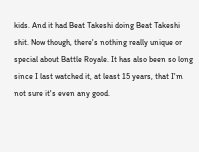kids. And it had Beat Takeshi doing Beat Takeshi shit. Now though, there's nothing really unique or special about Battle Royale. It has also been so long since I last watched it, at least 15 years, that I'm not sure it's even any good.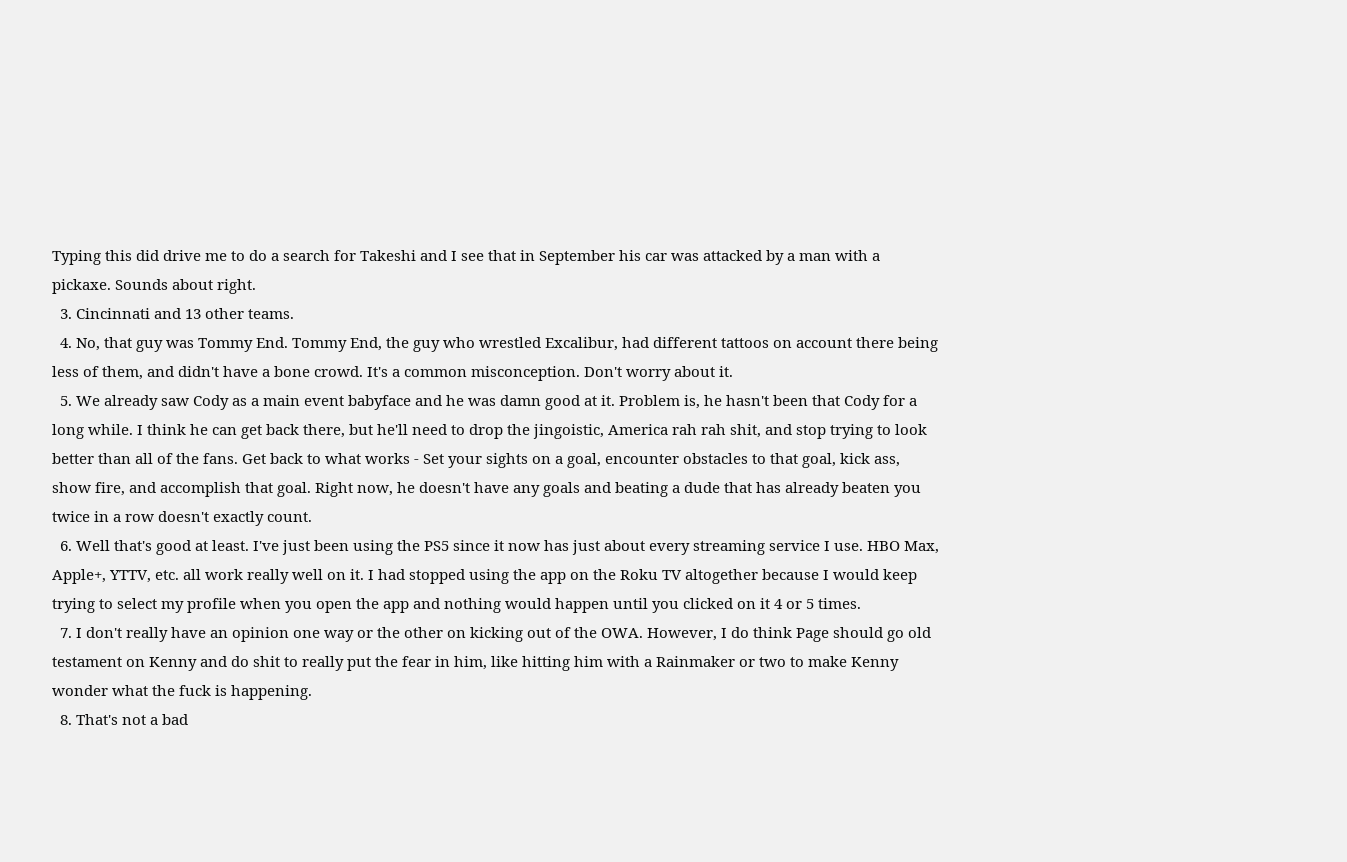Typing this did drive me to do a search for Takeshi and I see that in September his car was attacked by a man with a pickaxe. Sounds about right.
  3. Cincinnati and 13 other teams.
  4. No, that guy was Tommy End. Tommy End, the guy who wrestled Excalibur, had different tattoos on account there being less of them, and didn't have a bone crowd. It's a common misconception. Don't worry about it.
  5. We already saw Cody as a main event babyface and he was damn good at it. Problem is, he hasn't been that Cody for a long while. I think he can get back there, but he'll need to drop the jingoistic, America rah rah shit, and stop trying to look better than all of the fans. Get back to what works - Set your sights on a goal, encounter obstacles to that goal, kick ass, show fire, and accomplish that goal. Right now, he doesn't have any goals and beating a dude that has already beaten you twice in a row doesn't exactly count.
  6. Well that's good at least. I've just been using the PS5 since it now has just about every streaming service I use. HBO Max, Apple+, YTTV, etc. all work really well on it. I had stopped using the app on the Roku TV altogether because I would keep trying to select my profile when you open the app and nothing would happen until you clicked on it 4 or 5 times.
  7. I don't really have an opinion one way or the other on kicking out of the OWA. However, I do think Page should go old testament on Kenny and do shit to really put the fear in him, like hitting him with a Rainmaker or two to make Kenny wonder what the fuck is happening.
  8. That's not a bad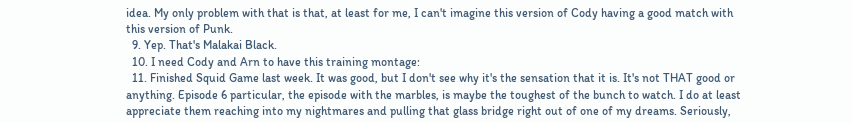idea. My only problem with that is that, at least for me, I can't imagine this version of Cody having a good match with this version of Punk.
  9. Yep. That's Malakai Black.
  10. I need Cody and Arn to have this training montage:
  11. Finished Squid Game last week. It was good, but I don't see why it's the sensation that it is. It's not THAT good or anything. Episode 6 particular, the episode with the marbles, is maybe the toughest of the bunch to watch. I do at least appreciate them reaching into my nightmares and pulling that glass bridge right out of one of my dreams. Seriously,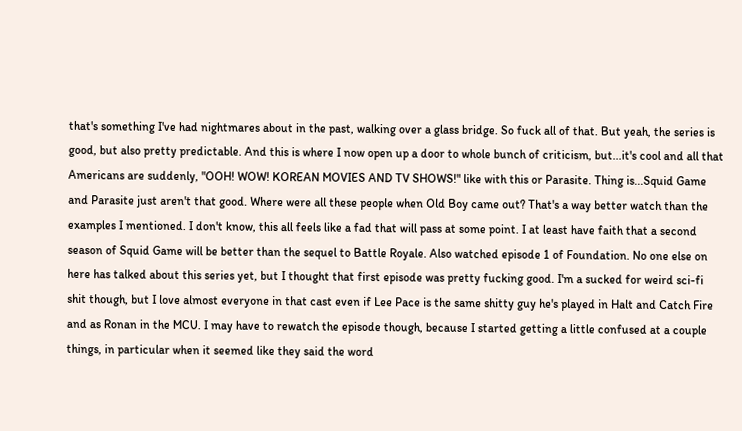that's something I've had nightmares about in the past, walking over a glass bridge. So fuck all of that. But yeah, the series is good, but also pretty predictable. And this is where I now open up a door to whole bunch of criticism, but...it's cool and all that Americans are suddenly, "OOH! WOW! KOREAN MOVIES AND TV SHOWS!" like with this or Parasite. Thing is...Squid Game and Parasite just aren't that good. Where were all these people when Old Boy came out? That's a way better watch than the examples I mentioned. I don't know, this all feels like a fad that will pass at some point. I at least have faith that a second season of Squid Game will be better than the sequel to Battle Royale. Also watched episode 1 of Foundation. No one else on here has talked about this series yet, but I thought that first episode was pretty fucking good. I'm a sucked for weird sci-fi shit though, but I love almost everyone in that cast even if Lee Pace is the same shitty guy he's played in Halt and Catch Fire and as Ronan in the MCU. I may have to rewatch the episode though, because I started getting a little confused at a couple things, in particular when it seemed like they said the word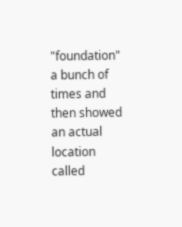"foundation" a bunch of times and then showed an actual location called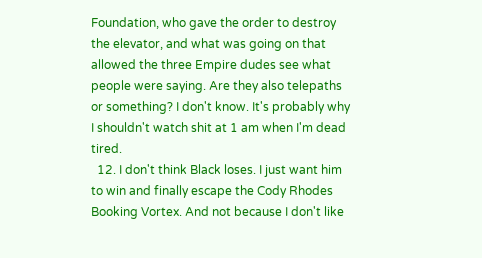Foundation, who gave the order to destroy the elevator, and what was going on that allowed the three Empire dudes see what people were saying. Are they also telepaths or something? I don't know. It's probably why I shouldn't watch shit at 1 am when I'm dead tired.
  12. I don't think Black loses. I just want him to win and finally escape the Cody Rhodes Booking Vortex. And not because I don't like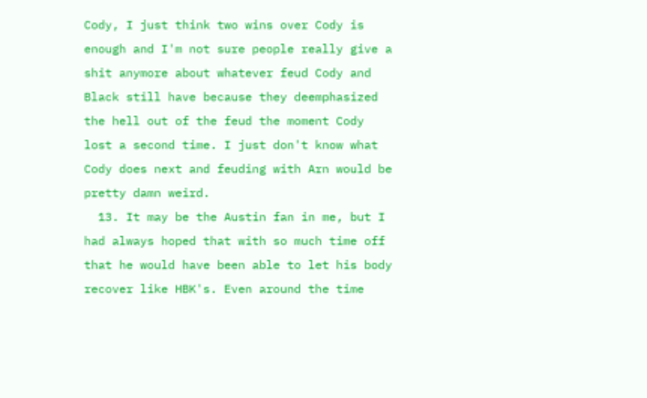Cody, I just think two wins over Cody is enough and I'm not sure people really give a shit anymore about whatever feud Cody and Black still have because they deemphasized the hell out of the feud the moment Cody lost a second time. I just don't know what Cody does next and feuding with Arn would be pretty damn weird.
  13. It may be the Austin fan in me, but I had always hoped that with so much time off that he would have been able to let his body recover like HBK's. Even around the time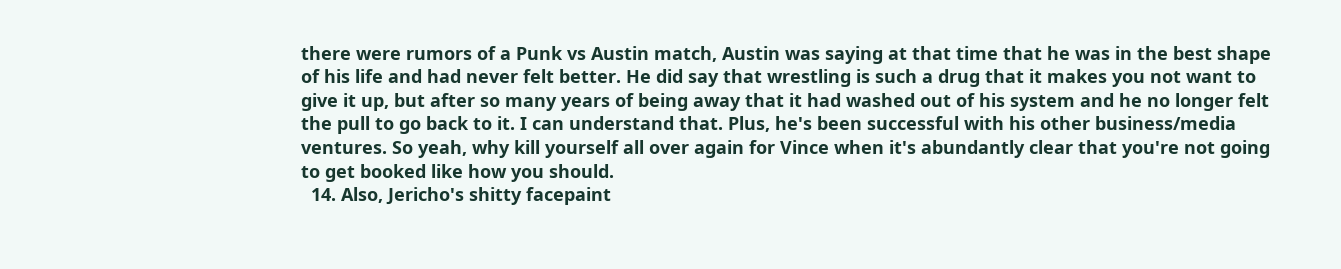there were rumors of a Punk vs Austin match, Austin was saying at that time that he was in the best shape of his life and had never felt better. He did say that wrestling is such a drug that it makes you not want to give it up, but after so many years of being away that it had washed out of his system and he no longer felt the pull to go back to it. I can understand that. Plus, he's been successful with his other business/media ventures. So yeah, why kill yourself all over again for Vince when it's abundantly clear that you're not going to get booked like how you should.
  14. Also, Jericho's shitty facepaint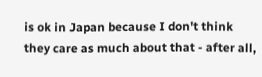is ok in Japan because I don't think they care as much about that - after all,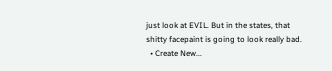just look at EVIL. But in the states, that shitty facepaint is going to look really bad.
  • Create New...